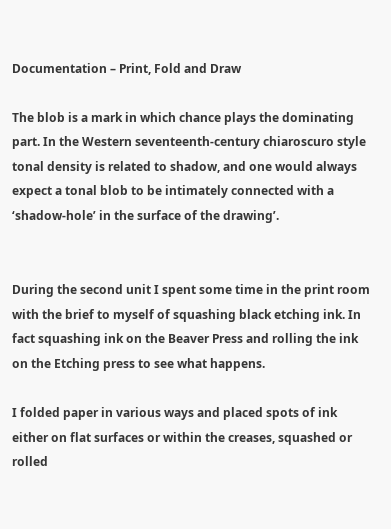Documentation – Print, Fold and Draw

The blob is a mark in which chance plays the dominating part. In the Western seventeenth-century chiaroscuro style tonal density is related to shadow, and one would always expect a tonal blob to be intimately connected with a ‘shadow-hole’ in the surface of the drawing’.


During the second unit I spent some time in the print room with the brief to myself of squashing black etching ink. In fact squashing ink on the Beaver Press and rolling the ink on the Etching press to see what happens.

I folded paper in various ways and placed spots of ink either on flat surfaces or within the creases, squashed or rolled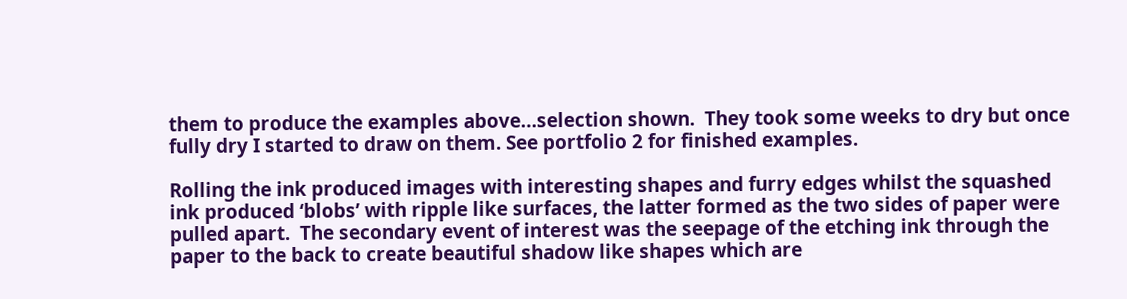them to produce the examples above…selection shown.  They took some weeks to dry but once fully dry I started to draw on them. See portfolio 2 for finished examples.

Rolling the ink produced images with interesting shapes and furry edges whilst the squashed ink produced ‘blobs’ with ripple like surfaces, the latter formed as the two sides of paper were pulled apart.  The secondary event of interest was the seepage of the etching ink through the paper to the back to create beautiful shadow like shapes which are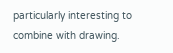particularly interesting to combine with drawing.